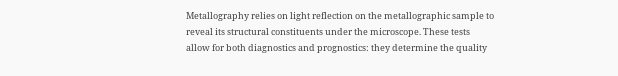Metallography relies on light reflection on the metallographic sample to reveal its structural constituents under the microscope. These tests allow for both diagnostics and prognostics: they determine the quality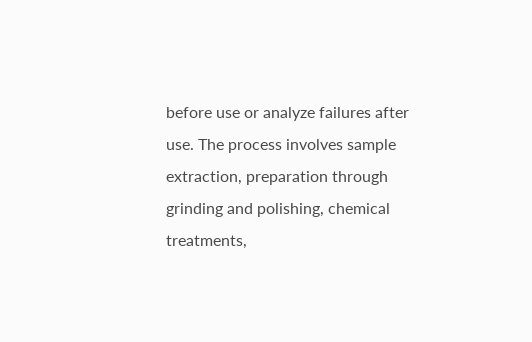before use or analyze failures after use. The process involves sample extraction, preparation through grinding and polishing, chemical treatments,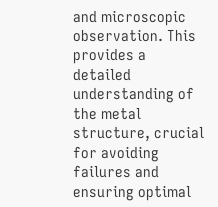and microscopic observation. This provides a detailed understanding of the metal structure, crucial for avoiding failures and ensuring optimal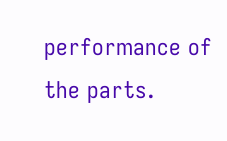performance of the parts.